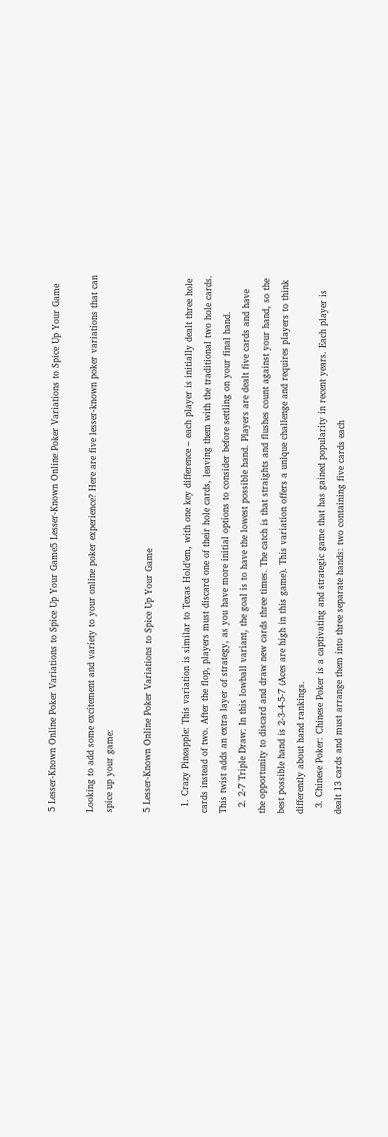5 Lesser-Known Online Poker Variations to Spice Up Your Game5 Lesser-Known Online Poker Variations to Spice Up Your Game

Looking to add some excitement and variety to your online poker experience? Here are five lesser-known poker variations that can spice up your game:

5 Lesser-Known Online Poker Variations to Spice Up Your Game

  1. Crazy Pineapple: This variation is similar to Texas Hold’em, with one key difference – each player is initially dealt three hole cards instead of two. After the flop, players must discard one of their hole cards, leaving them with the traditional two hole cards. This twist adds an extra layer of strategy, as you have more initial options to consider before settling on your final hand.
  2. 2-7 Triple Draw: In this lowball variant, the goal is to have the lowest possible hand. Players are dealt five cards and have the opportunity to discard and draw new cards three times. The catch is that straights and flushes count against your hand, so the best possible hand is 2-3-4-5-7 (Aces are high in this game). This variation offers a unique challenge and requires players to think differently about hand rankings.
  3. Chinese Poker: Chinese Poker is a captivating and strategic game that has gained popularity in recent years. Each player is dealt 13 cards and must arrange them into three separate hands: two containing five cards each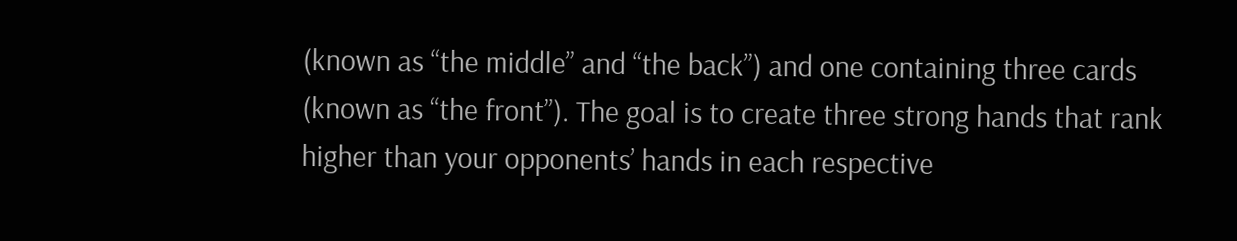(known as “the middle” and “the back”) and one containing three cards (known as “the front”). The goal is to create three strong hands that rank higher than your opponents’ hands in each respective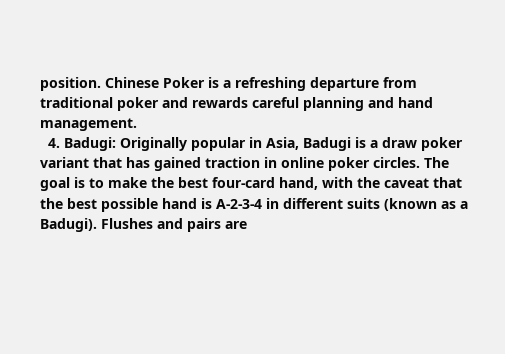position. Chinese Poker is a refreshing departure from traditional poker and rewards careful planning and hand management.
  4. Badugi: Originally popular in Asia, Badugi is a draw poker variant that has gained traction in online poker circles. The goal is to make the best four-card hand, with the caveat that the best possible hand is A-2-3-4 in different suits (known as a Badugi). Flushes and pairs are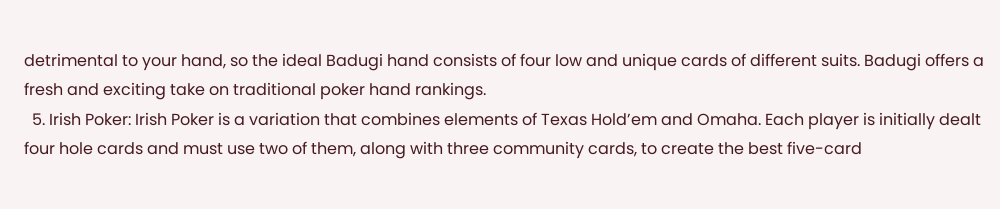detrimental to your hand, so the ideal Badugi hand consists of four low and unique cards of different suits. Badugi offers a fresh and exciting take on traditional poker hand rankings.
  5. Irish Poker: Irish Poker is a variation that combines elements of Texas Hold’em and Omaha. Each player is initially dealt four hole cards and must use two of them, along with three community cards, to create the best five-card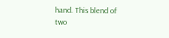hand. This blend of two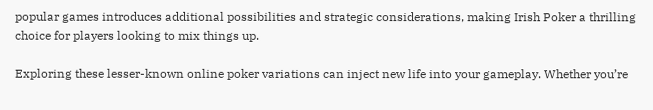popular games introduces additional possibilities and strategic considerations, making Irish Poker a thrilling choice for players looking to mix things up.

Exploring these lesser-known online poker variations can inject new life into your gameplay. Whether you’re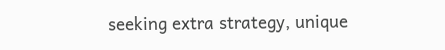seeking extra strategy, unique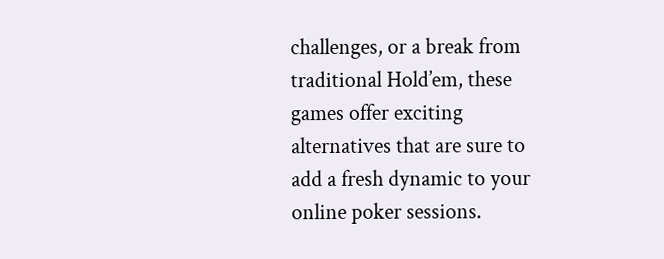challenges, or a break from traditional Hold’em, these games offer exciting alternatives that are sure to add a fresh dynamic to your online poker sessions.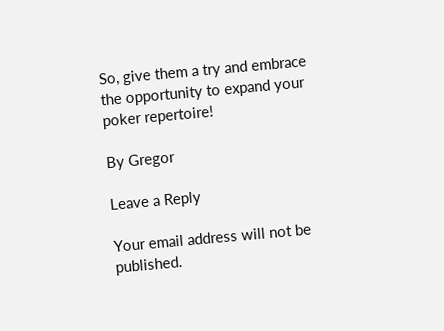So, give them a try and embrace the opportunity to expand your poker repertoire!

By Gregor

Leave a Reply

Your email address will not be published.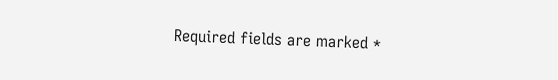Required fields are marked *